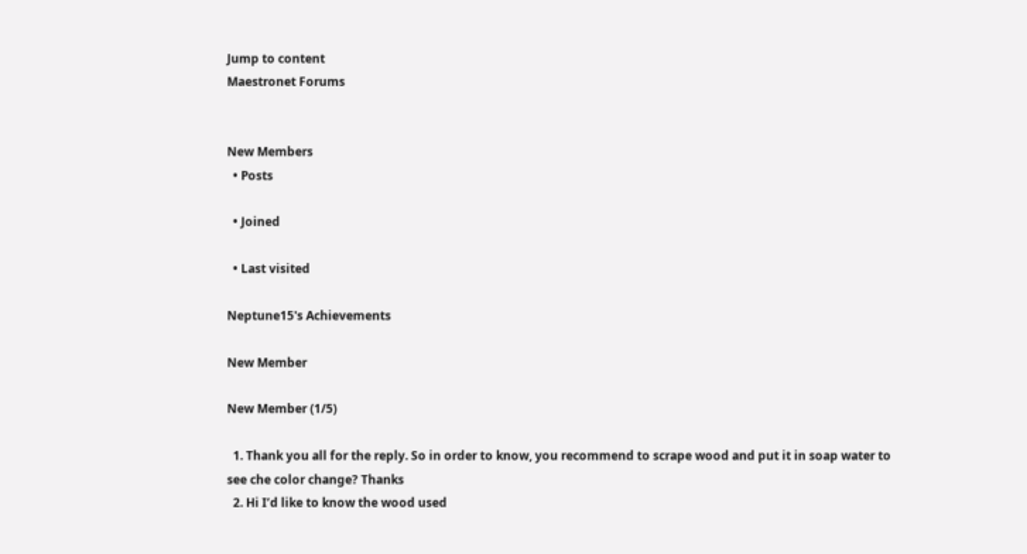Jump to content
Maestronet Forums


New Members
  • Posts

  • Joined

  • Last visited

Neptune15's Achievements

New Member

New Member (1/5)

  1. Thank you all for the reply. So in order to know, you recommend to scrape wood and put it in soap water to see che color change? Thanks
  2. Hi I’d like to know the wood used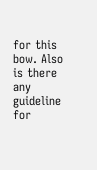for this bow. Also is there any guideline for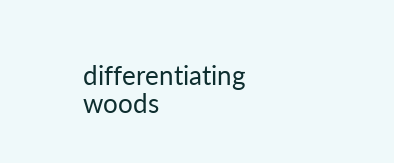differentiating woods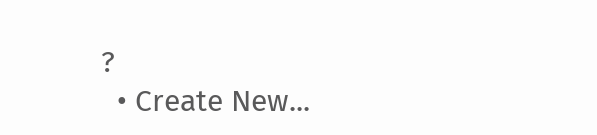?
  • Create New...